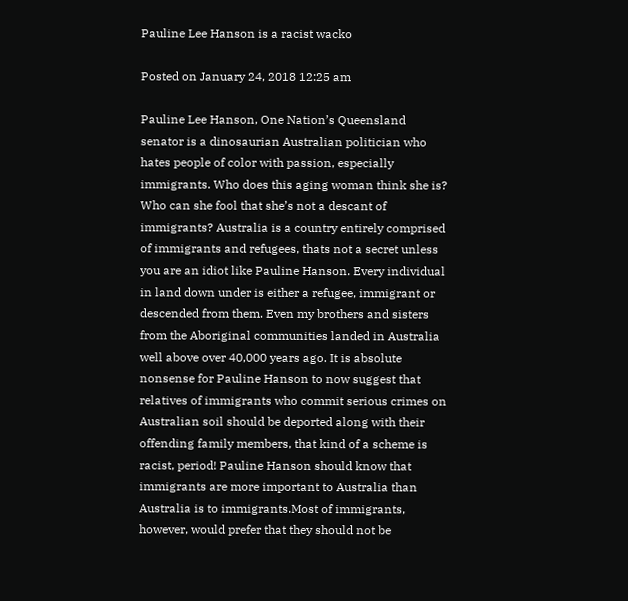Pauline Lee Hanson is a racist wacko

Posted on January 24, 2018 12:25 am

Pauline Lee Hanson, One Nation’s Queensland senator is a dinosaurian Australian politician who hates people of color with passion, especially immigrants. Who does this aging woman think she is? Who can she fool that she’s not a descant of immigrants? Australia is a country entirely comprised of immigrants and refugees, thats not a secret unless you are an idiot like Pauline Hanson. Every individual in land down under is either a refugee, immigrant or descended from them. Even my brothers and sisters from the Aboriginal communities landed in Australia well above over 40,000 years ago. It is absolute nonsense for Pauline Hanson to now suggest that relatives of immigrants who commit serious crimes on Australian soil should be deported along with their offending family members, that kind of a scheme is racist, period! Pauline Hanson should know that immigrants are more important to Australia than Australia is to immigrants.Most of immigrants, however, would prefer that they should not be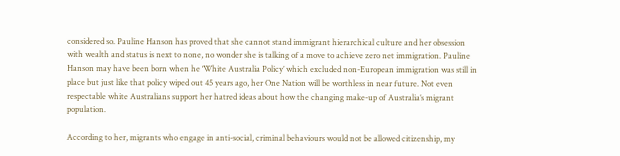considered so. Pauline Hanson has proved that she cannot stand immigrant hierarchical culture and her obsession with wealth and status is next to none, no wonder she is talking of a move to achieve zero net immigration. Pauline Hanson may have been born when he ‘White Australia Policy’ which excluded non-European immigration was still in place but just like that policy wiped out 45 years ago, her One Nation will be worthless in near future. Not even respectable white Australians support her hatred ideas about how the changing make-up of Australia’s migrant population.

According to her, migrants who engage in anti-social, criminal behaviours would not be allowed citizenship, my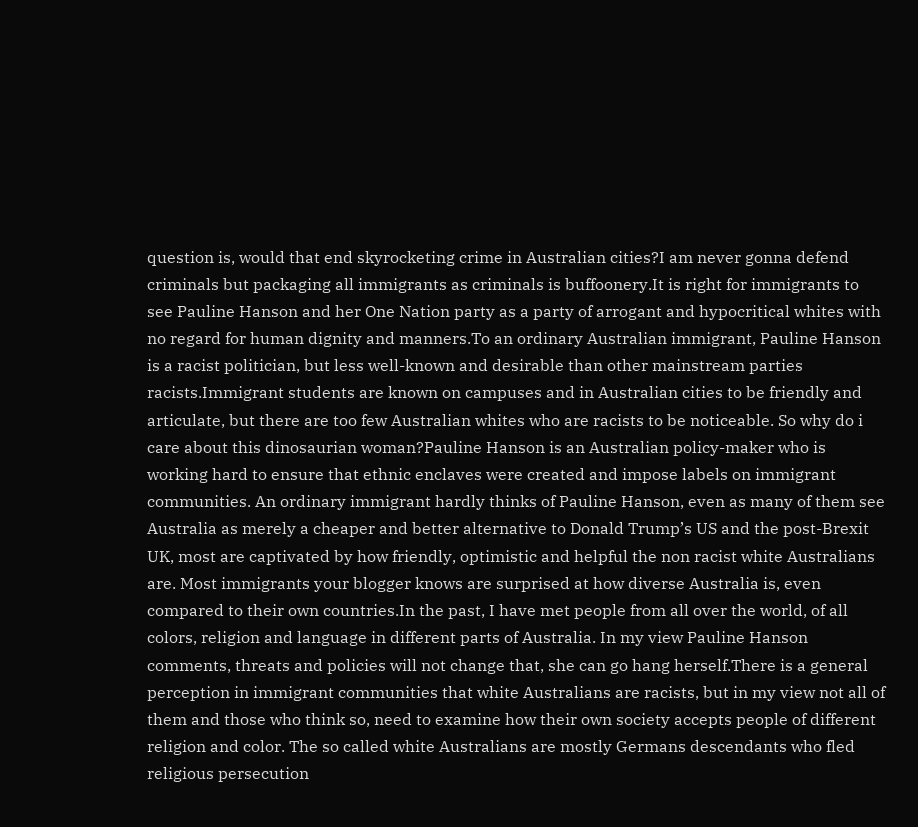question is, would that end skyrocketing crime in Australian cities?I am never gonna defend criminals but packaging all immigrants as criminals is buffoonery.It is right for immigrants to see Pauline Hanson and her One Nation party as a party of arrogant and hypocritical whites with no regard for human dignity and manners.To an ordinary Australian immigrant, Pauline Hanson is a racist politician, but less well-known and desirable than other mainstream parties racists.Immigrant students are known on campuses and in Australian cities to be friendly and articulate, but there are too few Australian whites who are racists to be noticeable. So why do i care about this dinosaurian woman?Pauline Hanson is an Australian policy-maker who is working hard to ensure that ethnic enclaves were created and impose labels on immigrant communities. An ordinary immigrant hardly thinks of Pauline Hanson, even as many of them see Australia as merely a cheaper and better alternative to Donald Trump’s US and the post-Brexit UK, most are captivated by how friendly, optimistic and helpful the non racist white Australians are. Most immigrants your blogger knows are surprised at how diverse Australia is, even compared to their own countries.In the past, I have met people from all over the world, of all colors, religion and language in different parts of Australia. In my view Pauline Hanson comments, threats and policies will not change that, she can go hang herself.There is a general perception in immigrant communities that white Australians are racists, but in my view not all of them and those who think so, need to examine how their own society accepts people of different religion and color. The so called white Australians are mostly Germans descendants who fled religious persecution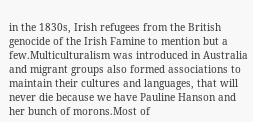in the 1830s, Irish refugees from the British genocide of the Irish Famine to mention but a few.Multiculturalism was introduced in Australia and migrant groups also formed associations to maintain their cultures and languages, that will never die because we have Pauline Hanson and her bunch of morons.Most of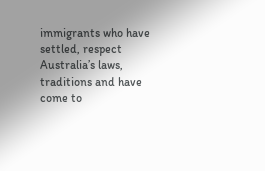immigrants who have settled, respect Australia’s laws, traditions and have come to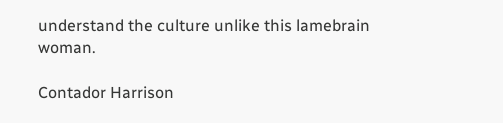understand the culture unlike this lamebrain woman.

Contador Harrison